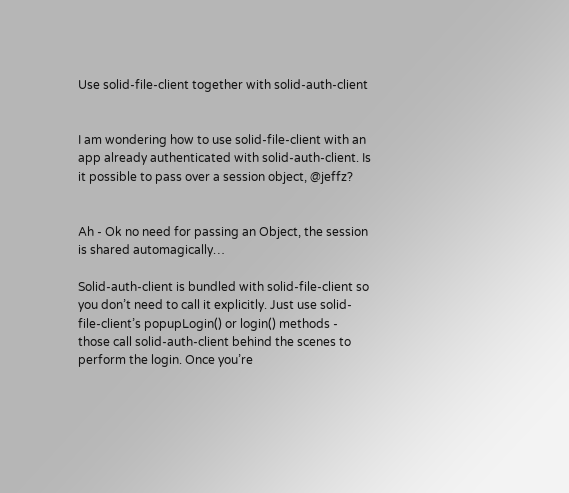Use solid-file-client together with solid-auth-client


I am wondering how to use solid-file-client with an app already authenticated with solid-auth-client. Is it possible to pass over a session object, @jeffz?


Ah - Ok no need for passing an Object, the session is shared automagically…

Solid-auth-client is bundled with solid-file-client so you don’t need to call it explicitly. Just use solid-file-client’s popupLogin() or login() methods - those call solid-auth-client behind the scenes to perform the login. Once you’re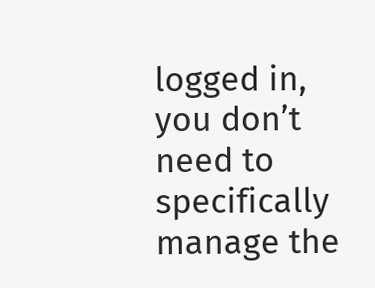logged in, you don’t need to specifically manage the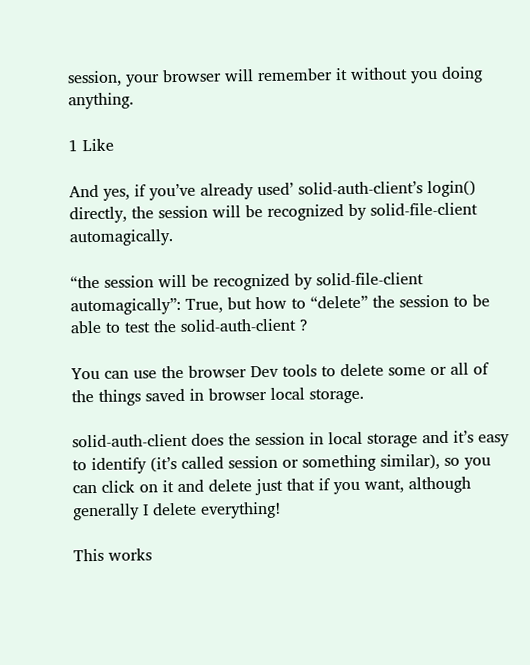session, your browser will remember it without you doing anything.

1 Like

And yes, if you’ve already used’ solid-auth-client’s login() directly, the session will be recognized by solid-file-client automagically.

“the session will be recognized by solid-file-client automagically”: True, but how to “delete” the session to be able to test the solid-auth-client ?

You can use the browser Dev tools to delete some or all of the things saved in browser local storage.

solid-auth-client does the session in local storage and it’s easy to identify (it’s called session or something similar), so you can click on it and delete just that if you want, although generally I delete everything!

This works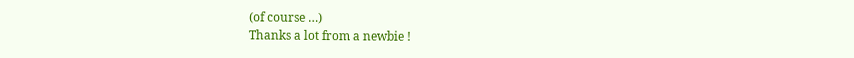(of course …)
Thanks a lot from a newbie !